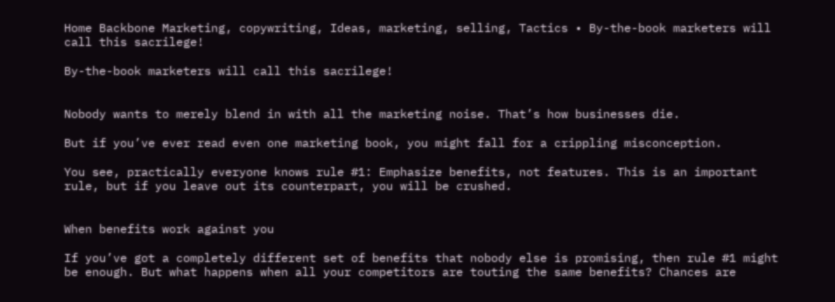Home Backbone Marketing, copywriting, Ideas, marketing, selling, Tactics • By-the-book marketers will call this sacrilege!

By-the-book marketers will call this sacrilege!


Nobody wants to merely blend in with all the marketing noise. That’s how businesses die.

But if you’ve ever read even one marketing book, you might fall for a crippling misconception.

You see, practically everyone knows rule #1: Emphasize benefits, not features. This is an important rule, but if you leave out its counterpart, you will be crushed.


When benefits work against you

If you’ve got a completely different set of benefits that nobody else is promising, then rule #1 might be enough. But what happens when all your competitors are touting the same benefits? Chances are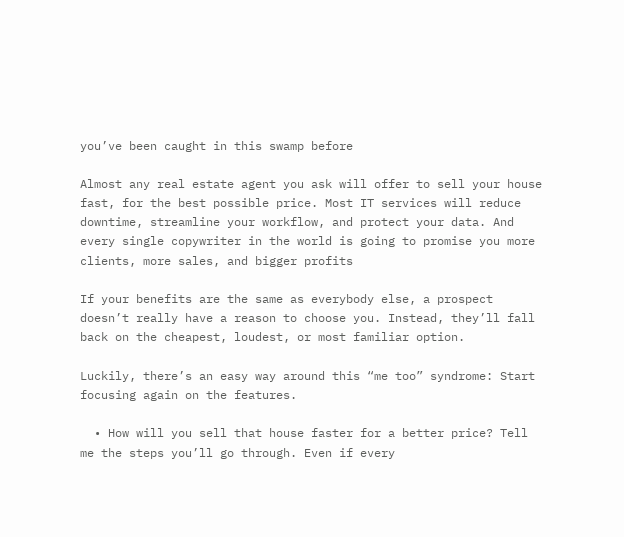you’ve been caught in this swamp before

Almost any real estate agent you ask will offer to sell your house fast, for the best possible price. Most IT services will reduce downtime, streamline your workflow, and protect your data. And every single copywriter in the world is going to promise you more clients, more sales, and bigger profits

If your benefits are the same as everybody else, a prospect doesn’t really have a reason to choose you. Instead, they’ll fall back on the cheapest, loudest, or most familiar option.

Luckily, there’s an easy way around this “me too” syndrome: Start focusing again on the features.

  • How will you sell that house faster for a better price? Tell me the steps you’ll go through. Even if every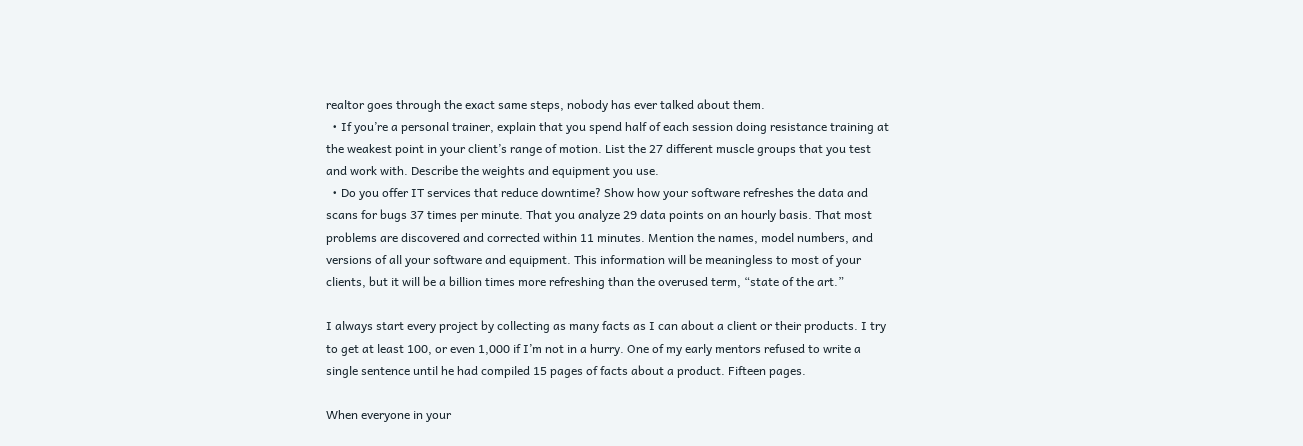realtor goes through the exact same steps, nobody has ever talked about them.
  • If you’re a personal trainer, explain that you spend half of each session doing resistance training at the weakest point in your client’s range of motion. List the 27 different muscle groups that you test and work with. Describe the weights and equipment you use.
  • Do you offer IT services that reduce downtime? Show how your software refreshes the data and scans for bugs 37 times per minute. That you analyze 29 data points on an hourly basis. That most problems are discovered and corrected within 11 minutes. Mention the names, model numbers, and versions of all your software and equipment. This information will be meaningless to most of your clients, but it will be a billion times more refreshing than the overused term, “state of the art.”

I always start every project by collecting as many facts as I can about a client or their products. I try to get at least 100, or even 1,000 if I’m not in a hurry. One of my early mentors refused to write a single sentence until he had compiled 15 pages of facts about a product. Fifteen pages.

When everyone in your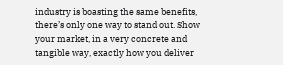industry is boasting the same benefits, there’s only one way to stand out. Show your market, in a very concrete and tangible way, exactly how you deliver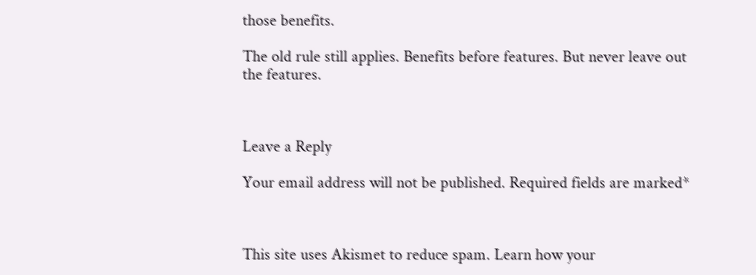those benefits.

The old rule still applies. Benefits before features. But never leave out the features.



Leave a Reply

Your email address will not be published. Required fields are marked*



This site uses Akismet to reduce spam. Learn how your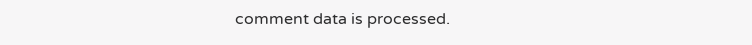comment data is processed.